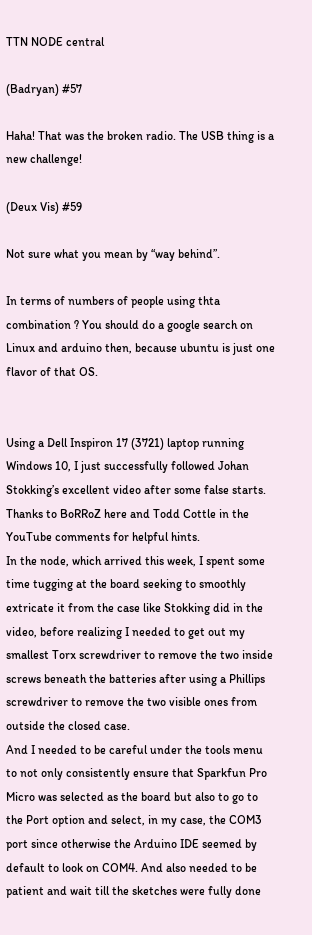TTN NODE central

(Badryan) #57

Haha! That was the broken radio. The USB thing is a new challenge!

(Deux Vis) #59

Not sure what you mean by “way behind”.

In terms of numbers of people using thta combination ? You should do a google search on Linux and arduino then, because ubuntu is just one flavor of that OS.


Using a Dell Inspiron 17 (3721) laptop running Windows 10, I just successfully followed Johan Stokking’s excellent video after some false starts. Thanks to BoRRoZ here and Todd Cottle in the YouTube comments for helpful hints.
In the node, which arrived this week, I spent some time tugging at the board seeking to smoothly extricate it from the case like Stokking did in the video, before realizing I needed to get out my smallest Torx screwdriver to remove the two inside screws beneath the batteries after using a Phillips screwdriver to remove the two visible ones from outside the closed case.
And I needed to be careful under the tools menu to not only consistently ensure that Sparkfun Pro Micro was selected as the board but also to go to the Port option and select, in my case, the COM3 port since otherwise the Arduino IDE seemed by default to look on COM4. And also needed to be patient and wait till the sketches were fully done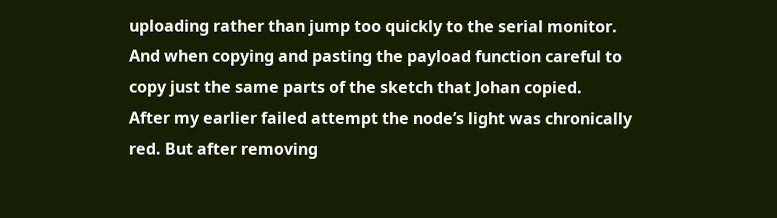uploading rather than jump too quickly to the serial monitor. And when copying and pasting the payload function careful to copy just the same parts of the sketch that Johan copied.
After my earlier failed attempt the node’s light was chronically red. But after removing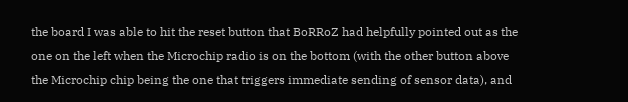the board I was able to hit the reset button that BoRRoZ had helpfully pointed out as the one on the left when the Microchip radio is on the bottom (with the other button above the Microchip chip being the one that triggers immediate sending of sensor data), and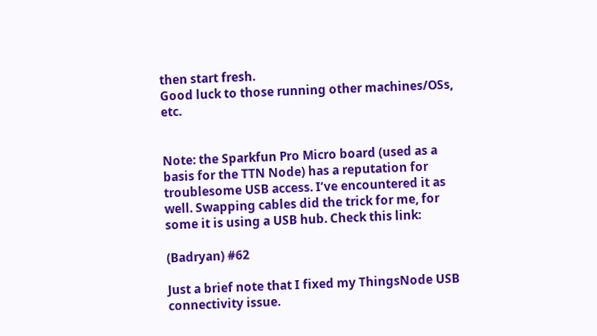then start fresh.
Good luck to those running other machines/OSs, etc.


Note: the Sparkfun Pro Micro board (used as a basis for the TTN Node) has a reputation for troublesome USB access. I’ve encountered it as well. Swapping cables did the trick for me, for some it is using a USB hub. Check this link:

(Badryan) #62

Just a brief note that I fixed my ThingsNode USB connectivity issue.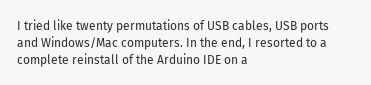I tried like twenty permutations of USB cables, USB ports and Windows/Mac computers. In the end, I resorted to a complete reinstall of the Arduino IDE on a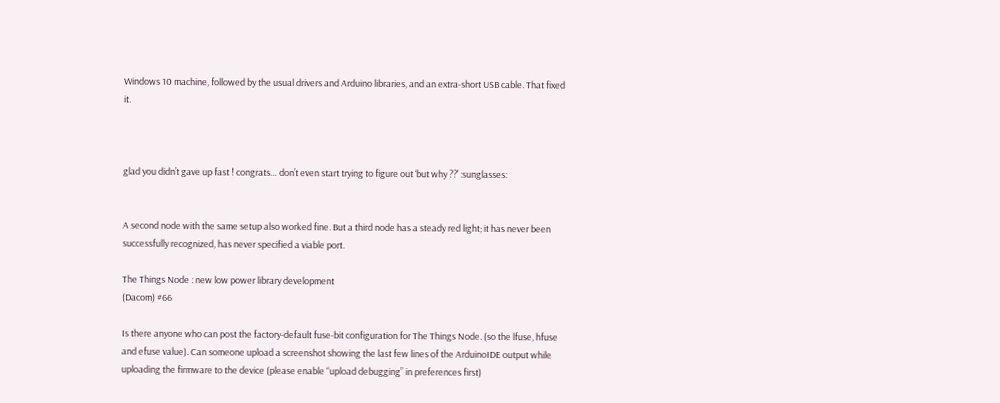Windows 10 machine, followed by the usual drivers and Arduino libraries, and an extra-short USB cable. That fixed it.



glad you didn’t gave up fast ! congrats… don’t even start trying to figure out ‘but why ??’ :sunglasses:


A second node with the same setup also worked fine. But a third node has a steady red light; it has never been successfully recognized, has never specified a viable port.

The Things Node : new low power library development
(Dacom) #66

Is there anyone who can post the factory-default fuse-bit configuration for The Things Node. (so the lfuse, hfuse and efuse value). Can someone upload a screenshot showing the last few lines of the ArduinoIDE output while uploading the firmware to the device (please enable “upload debugging” in preferences first)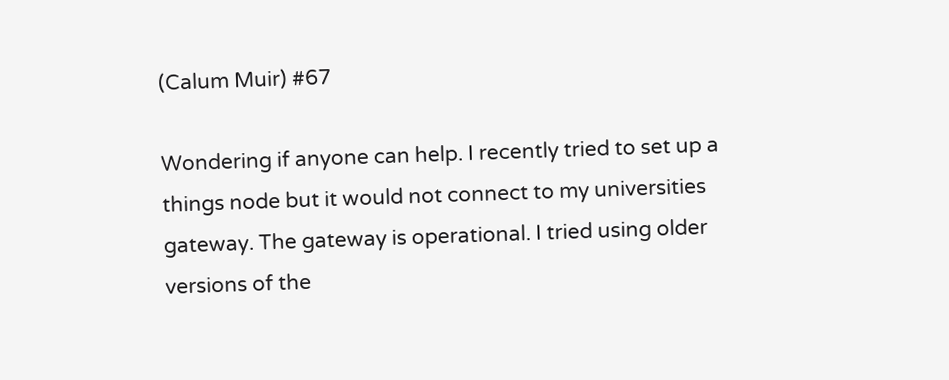(Calum Muir) #67

Wondering if anyone can help. I recently tried to set up a things node but it would not connect to my universities gateway. The gateway is operational. I tried using older versions of the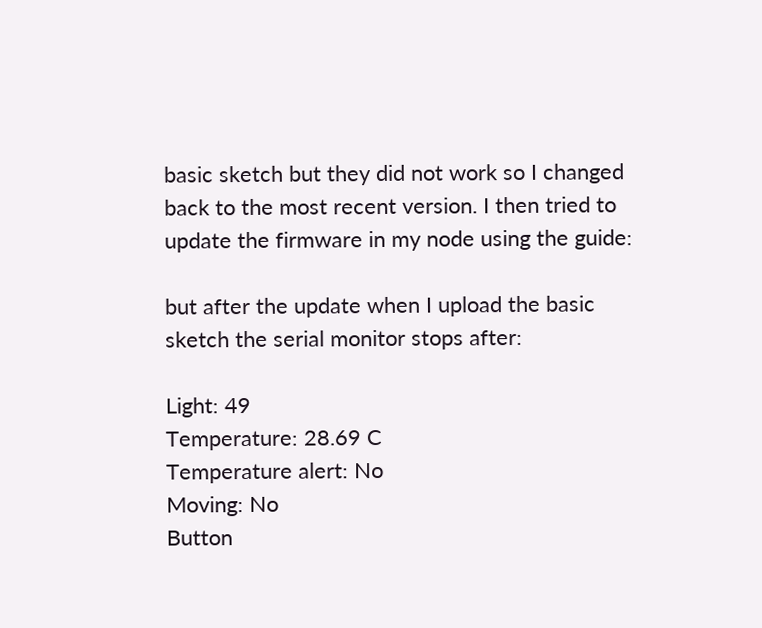basic sketch but they did not work so I changed back to the most recent version. I then tried to update the firmware in my node using the guide:

but after the update when I upload the basic sketch the serial monitor stops after:

Light: 49
Temperature: 28.69 C
Temperature alert: No
Moving: No
Button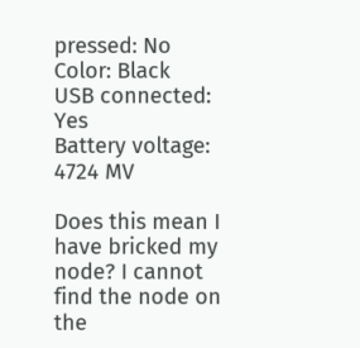pressed: No
Color: Black
USB connected: Yes
Battery voltage: 4724 MV

Does this mean I have bricked my node? I cannot find the node on the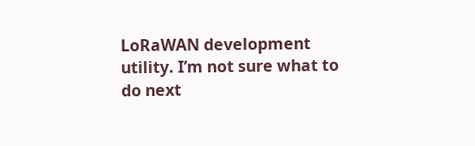LoRaWAN development utility. I’m not sure what to do next